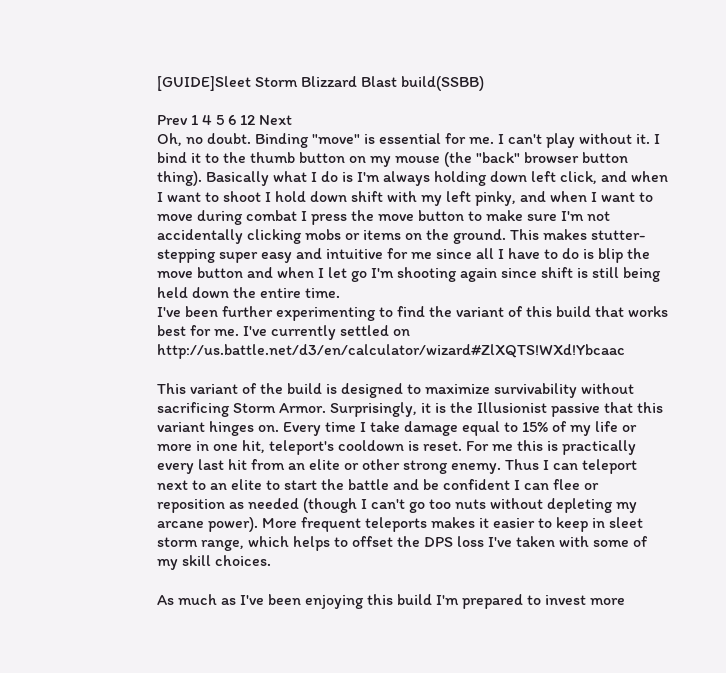[GUIDE]Sleet Storm Blizzard Blast build(SSBB)

Prev 1 4 5 6 12 Next
Oh, no doubt. Binding "move" is essential for me. I can't play without it. I bind it to the thumb button on my mouse (the "back" browser button thing). Basically what I do is I'm always holding down left click, and when I want to shoot I hold down shift with my left pinky, and when I want to move during combat I press the move button to make sure I'm not accidentally clicking mobs or items on the ground. This makes stutter-stepping super easy and intuitive for me since all I have to do is blip the move button and when I let go I'm shooting again since shift is still being held down the entire time.
I've been further experimenting to find the variant of this build that works best for me. I've currently settled on http://us.battle.net/d3/en/calculator/wizard#ZlXQTS!WXd!Ybcaac

This variant of the build is designed to maximize survivability without sacrificing Storm Armor. Surprisingly, it is the Illusionist passive that this variant hinges on. Every time I take damage equal to 15% of my life or more in one hit, teleport's cooldown is reset. For me this is practically every last hit from an elite or other strong enemy. Thus I can teleport next to an elite to start the battle and be confident I can flee or reposition as needed (though I can't go too nuts without depleting my arcane power). More frequent teleports makes it easier to keep in sleet storm range, which helps to offset the DPS loss I've taken with some of my skill choices.

As much as I've been enjoying this build I'm prepared to invest more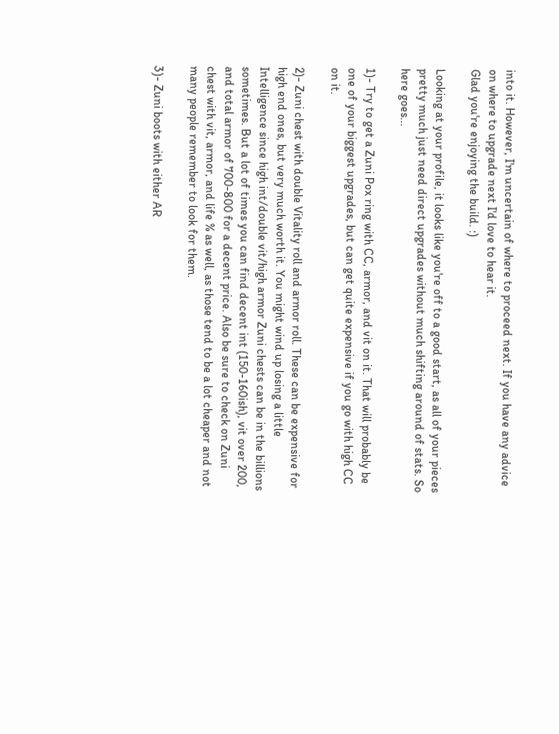into it. However, I'm uncertain of where to proceed next. If you have any advice on where to upgrade next I'd love to hear it.
Glad you're enjoying the build. :)

Looking at your profile, it looks like you're off to a good start, as all of your pieces pretty much just need direct upgrades without much shifting around of stats. So here goes...

1)- Try to get a Zuni Pox ring with CC, armor, and vit on it. That will probably be one of your biggest upgrades, but can get quite expensive if you go with high CC on it.

2)- Zuni chest with double Vitality roll and armor roll. These can be expensive for high end ones, but very much worth it. You might wind up losing a little Intelligence since high int/double vit/high armor Zuni chests can be in the billions sometimes. But a lot of times you can find decent int (150-160ish), vit over 200, and total armor of 700-800 for a decent price. Also be sure to check on Zuni chest with vit, armor, and life % as well, as those tend to be a lot cheaper and not many people remember to look for them.

3)- Zuni boots with either AR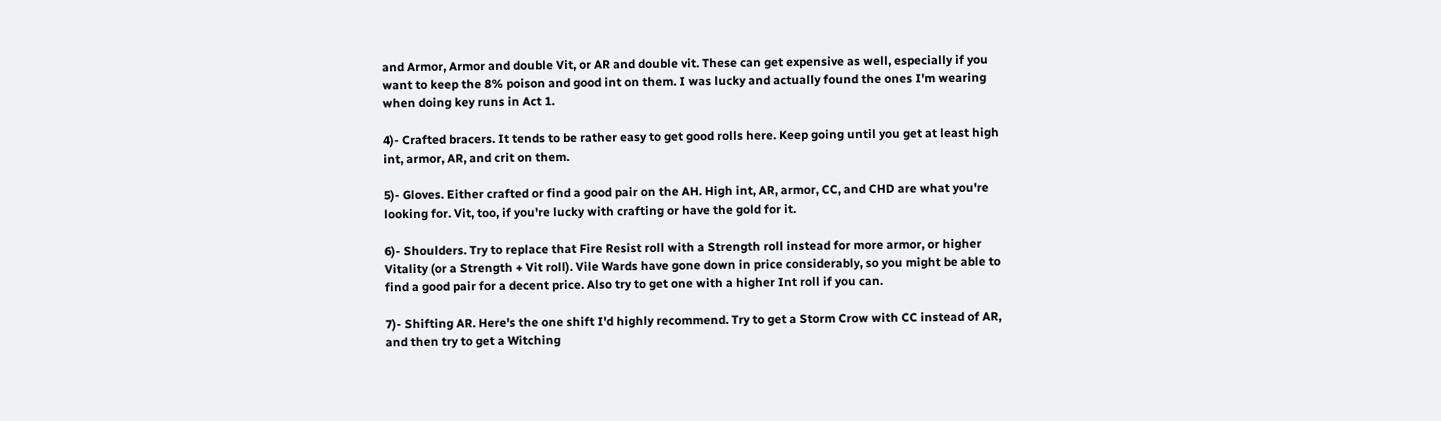and Armor, Armor and double Vit, or AR and double vit. These can get expensive as well, especially if you want to keep the 8% poison and good int on them. I was lucky and actually found the ones I'm wearing when doing key runs in Act 1.

4)- Crafted bracers. It tends to be rather easy to get good rolls here. Keep going until you get at least high int, armor, AR, and crit on them.

5)- Gloves. Either crafted or find a good pair on the AH. High int, AR, armor, CC, and CHD are what you're looking for. Vit, too, if you're lucky with crafting or have the gold for it.

6)- Shoulders. Try to replace that Fire Resist roll with a Strength roll instead for more armor, or higher Vitality (or a Strength + Vit roll). Vile Wards have gone down in price considerably, so you might be able to find a good pair for a decent price. Also try to get one with a higher Int roll if you can.

7)- Shifting AR. Here's the one shift I'd highly recommend. Try to get a Storm Crow with CC instead of AR, and then try to get a Witching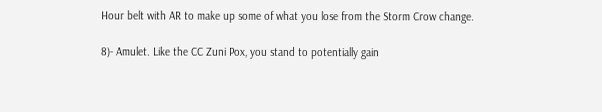Hour belt with AR to make up some of what you lose from the Storm Crow change.

8)- Amulet. Like the CC Zuni Pox, you stand to potentially gain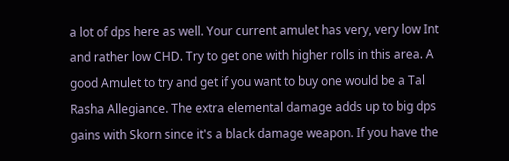a lot of dps here as well. Your current amulet has very, very low Int and rather low CHD. Try to get one with higher rolls in this area. A good Amulet to try and get if you want to buy one would be a Tal Rasha Allegiance. The extra elemental damage adds up to big dps gains with Skorn since it's a black damage weapon. If you have the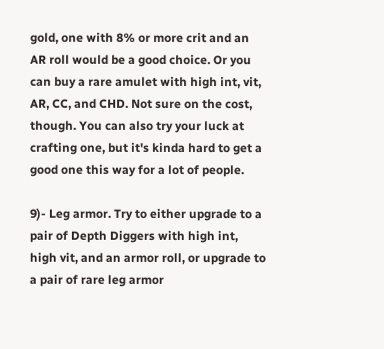gold, one with 8% or more crit and an AR roll would be a good choice. Or you can buy a rare amulet with high int, vit, AR, CC, and CHD. Not sure on the cost, though. You can also try your luck at crafting one, but it's kinda hard to get a good one this way for a lot of people.

9)- Leg armor. Try to either upgrade to a pair of Depth Diggers with high int, high vit, and an armor roll, or upgrade to a pair of rare leg armor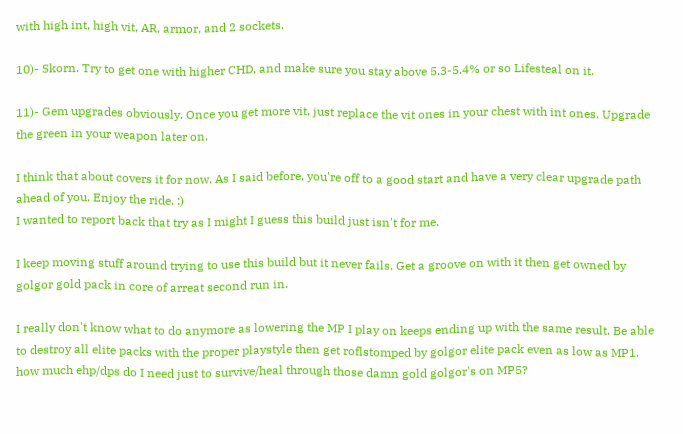with high int, high vit, AR, armor, and 2 sockets.

10)- Skorn. Try to get one with higher CHD, and make sure you stay above 5.3-5.4% or so Lifesteal on it.

11)- Gem upgrades obviously. Once you get more vit, just replace the vit ones in your chest with int ones. Upgrade the green in your weapon later on.

I think that about covers it for now. As I said before, you're off to a good start and have a very clear upgrade path ahead of you. Enjoy the ride. :)
I wanted to report back that try as I might I guess this build just isn't for me.

I keep moving stuff around trying to use this build but it never fails. Get a groove on with it then get owned by golgor gold pack in core of arreat second run in.

I really don't know what to do anymore as lowering the MP I play on keeps ending up with the same result. Be able to destroy all elite packs with the proper playstyle then get roflstomped by golgor elite pack even as low as MP1. how much ehp/dps do I need just to survive/heal through those damn gold golgor's on MP5?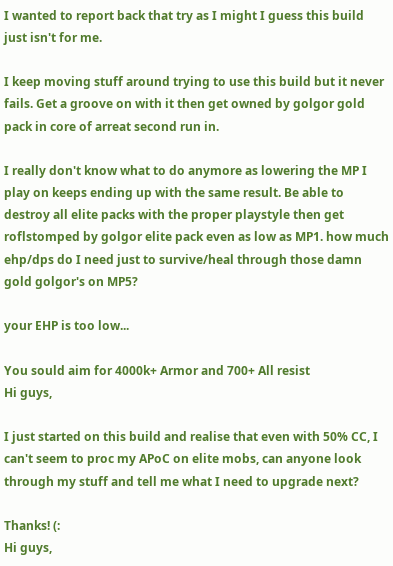I wanted to report back that try as I might I guess this build just isn't for me.

I keep moving stuff around trying to use this build but it never fails. Get a groove on with it then get owned by golgor gold pack in core of arreat second run in.

I really don't know what to do anymore as lowering the MP I play on keeps ending up with the same result. Be able to destroy all elite packs with the proper playstyle then get roflstomped by golgor elite pack even as low as MP1. how much ehp/dps do I need just to survive/heal through those damn gold golgor's on MP5?

your EHP is too low...

You sould aim for 4000k+ Armor and 700+ All resist
Hi guys,

I just started on this build and realise that even with 50% CC, I can't seem to proc my APoC on elite mobs, can anyone look through my stuff and tell me what I need to upgrade next?

Thanks! (:
Hi guys,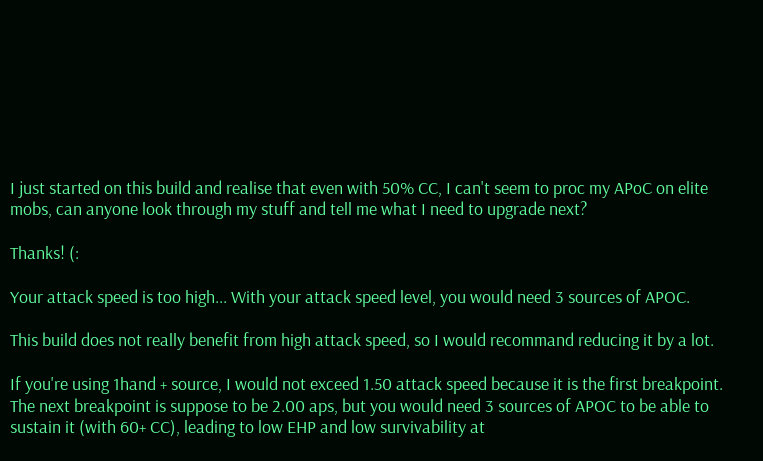I just started on this build and realise that even with 50% CC, I can't seem to proc my APoC on elite mobs, can anyone look through my stuff and tell me what I need to upgrade next?

Thanks! (:

Your attack speed is too high... With your attack speed level, you would need 3 sources of APOC.

This build does not really benefit from high attack speed, so I would recommand reducing it by a lot.

If you're using 1hand + source, I would not exceed 1.50 attack speed because it is the first breakpoint. The next breakpoint is suppose to be 2.00 aps, but you would need 3 sources of APOC to be able to sustain it (with 60+ CC), leading to low EHP and low survivability at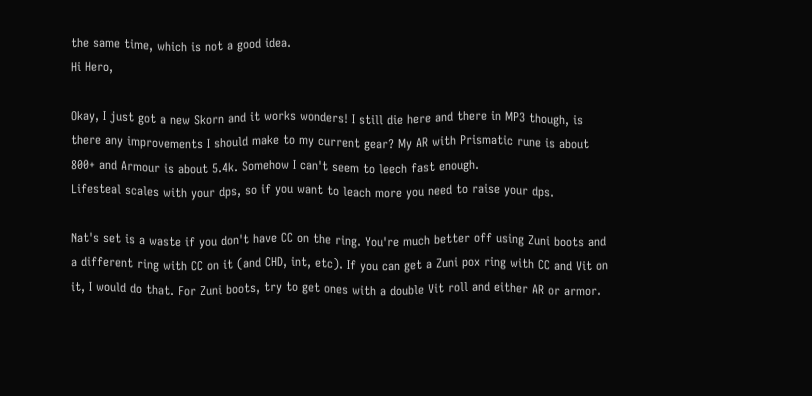the same time, which is not a good idea.
Hi Hero,

Okay, I just got a new Skorn and it works wonders! I still die here and there in MP3 though, is there any improvements I should make to my current gear? My AR with Prismatic rune is about 800+ and Armour is about 5.4k. Somehow I can't seem to leech fast enough.
Lifesteal scales with your dps, so if you want to leach more you need to raise your dps.

Nat's set is a waste if you don't have CC on the ring. You're much better off using Zuni boots and a different ring with CC on it (and CHD, int, etc). If you can get a Zuni pox ring with CC and Vit on it, I would do that. For Zuni boots, try to get ones with a double Vit roll and either AR or armor.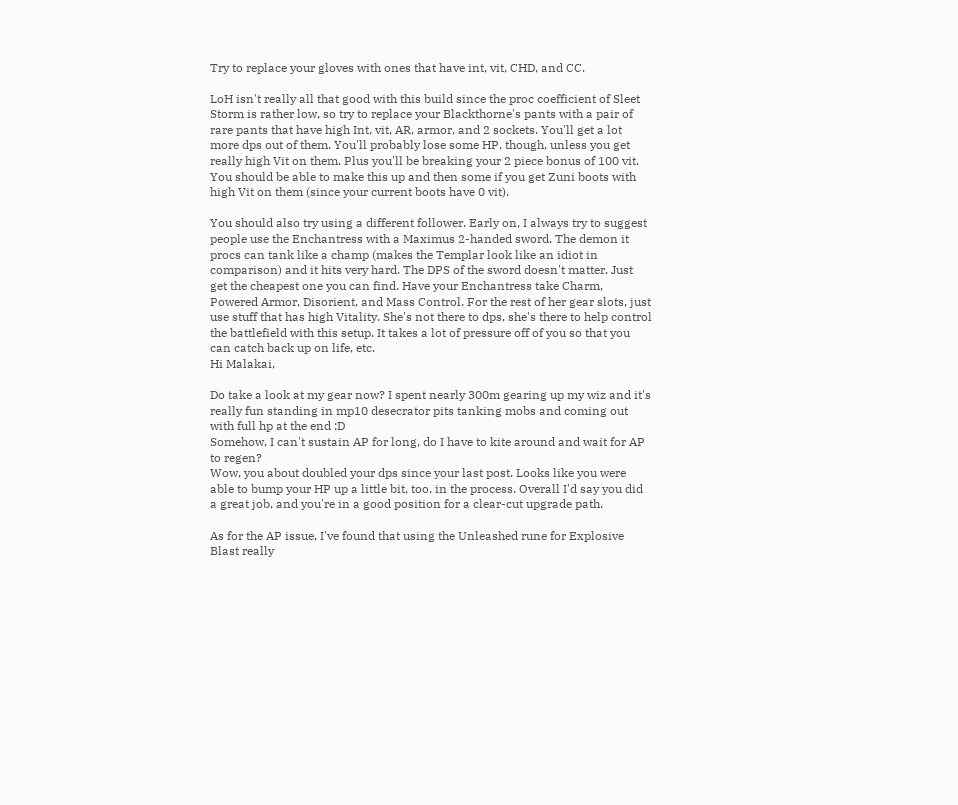Try to replace your gloves with ones that have int, vit, CHD, and CC.

LoH isn't really all that good with this build since the proc coefficient of Sleet Storm is rather low, so try to replace your Blackthorne's pants with a pair of rare pants that have high Int, vit, AR, armor, and 2 sockets. You'll get a lot more dps out of them. You'll probably lose some HP, though, unless you get really high Vit on them. Plus you'll be breaking your 2 piece bonus of 100 vit. You should be able to make this up and then some if you get Zuni boots with high Vit on them (since your current boots have 0 vit).

You should also try using a different follower. Early on, I always try to suggest people use the Enchantress with a Maximus 2-handed sword. The demon it procs can tank like a champ (makes the Templar look like an idiot in comparison) and it hits very hard. The DPS of the sword doesn't matter. Just get the cheapest one you can find. Have your Enchantress take Charm, Powered Armor, Disorient, and Mass Control. For the rest of her gear slots, just use stuff that has high Vitality. She's not there to dps, she's there to help control the battlefield with this setup. It takes a lot of pressure off of you so that you can catch back up on life, etc.
Hi Malakai,

Do take a look at my gear now? I spent nearly 300m gearing up my wiz and it's really fun standing in mp10 desecrator pits tanking mobs and coming out with full hp at the end :D
Somehow, I can't sustain AP for long, do I have to kite around and wait for AP to regen?
Wow, you about doubled your dps since your last post. Looks like you were able to bump your HP up a little bit, too, in the process. Overall I'd say you did a great job, and you're in a good position for a clear-cut upgrade path.

As for the AP issue, I've found that using the Unleashed rune for Explosive Blast really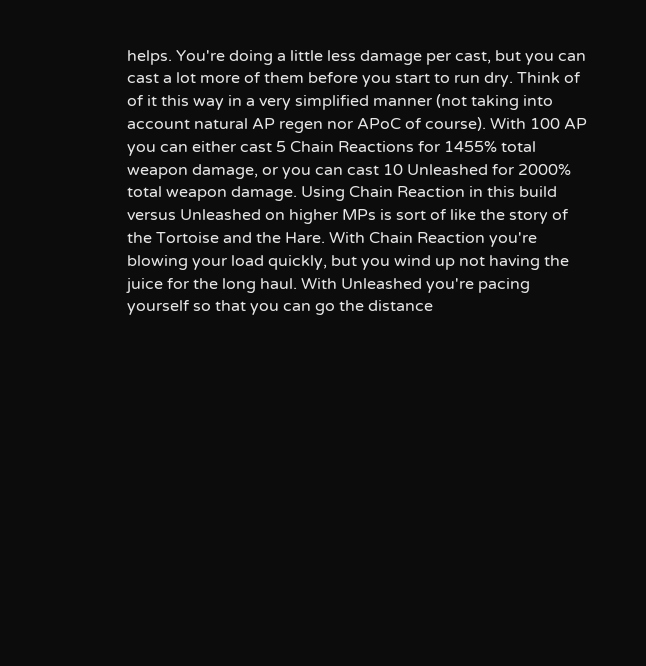helps. You're doing a little less damage per cast, but you can cast a lot more of them before you start to run dry. Think of of it this way in a very simplified manner (not taking into account natural AP regen nor APoC of course). With 100 AP you can either cast 5 Chain Reactions for 1455% total weapon damage, or you can cast 10 Unleashed for 2000% total weapon damage. Using Chain Reaction in this build versus Unleashed on higher MPs is sort of like the story of the Tortoise and the Hare. With Chain Reaction you're blowing your load quickly, but you wind up not having the juice for the long haul. With Unleashed you're pacing yourself so that you can go the distance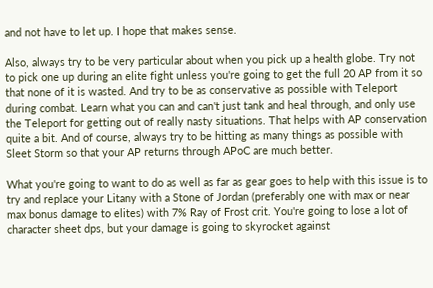and not have to let up. I hope that makes sense.

Also, always try to be very particular about when you pick up a health globe. Try not to pick one up during an elite fight unless you're going to get the full 20 AP from it so that none of it is wasted. And try to be as conservative as possible with Teleport during combat. Learn what you can and can't just tank and heal through, and only use the Teleport for getting out of really nasty situations. That helps with AP conservation quite a bit. And of course, always try to be hitting as many things as possible with Sleet Storm so that your AP returns through APoC are much better.

What you're going to want to do as well as far as gear goes to help with this issue is to try and replace your Litany with a Stone of Jordan (preferably one with max or near max bonus damage to elites) with 7% Ray of Frost crit. You're going to lose a lot of character sheet dps, but your damage is going to skyrocket against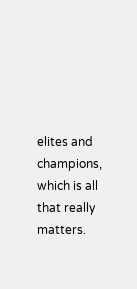elites and champions, which is all that really matters.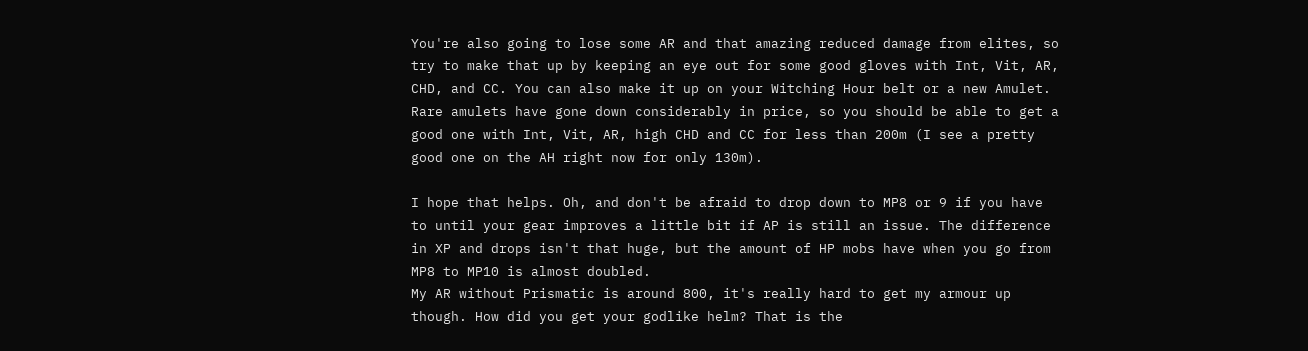You're also going to lose some AR and that amazing reduced damage from elites, so try to make that up by keeping an eye out for some good gloves with Int, Vit, AR, CHD, and CC. You can also make it up on your Witching Hour belt or a new Amulet. Rare amulets have gone down considerably in price, so you should be able to get a good one with Int, Vit, AR, high CHD and CC for less than 200m (I see a pretty good one on the AH right now for only 130m).

I hope that helps. Oh, and don't be afraid to drop down to MP8 or 9 if you have to until your gear improves a little bit if AP is still an issue. The difference in XP and drops isn't that huge, but the amount of HP mobs have when you go from MP8 to MP10 is almost doubled.
My AR without Prismatic is around 800, it's really hard to get my armour up though. How did you get your godlike helm? That is the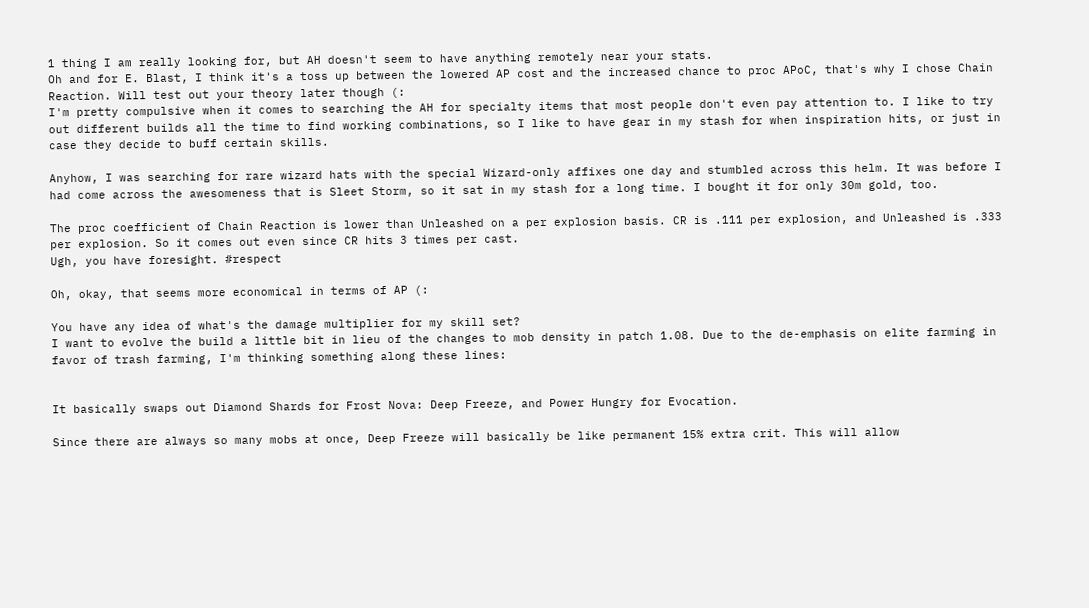1 thing I am really looking for, but AH doesn't seem to have anything remotely near your stats.
Oh and for E. Blast, I think it's a toss up between the lowered AP cost and the increased chance to proc APoC, that's why I chose Chain Reaction. Will test out your theory later though (:
I'm pretty compulsive when it comes to searching the AH for specialty items that most people don't even pay attention to. I like to try out different builds all the time to find working combinations, so I like to have gear in my stash for when inspiration hits, or just in case they decide to buff certain skills.

Anyhow, I was searching for rare wizard hats with the special Wizard-only affixes one day and stumbled across this helm. It was before I had come across the awesomeness that is Sleet Storm, so it sat in my stash for a long time. I bought it for only 30m gold, too.

The proc coefficient of Chain Reaction is lower than Unleashed on a per explosion basis. CR is .111 per explosion, and Unleashed is .333 per explosion. So it comes out even since CR hits 3 times per cast.
Ugh, you have foresight. #respect

Oh, okay, that seems more economical in terms of AP (:

You have any idea of what's the damage multiplier for my skill set?
I want to evolve the build a little bit in lieu of the changes to mob density in patch 1.08. Due to the de-emphasis on elite farming in favor of trash farming, I'm thinking something along these lines:


It basically swaps out Diamond Shards for Frost Nova: Deep Freeze, and Power Hungry for Evocation.

Since there are always so many mobs at once, Deep Freeze will basically be like permanent 15% extra crit. This will allow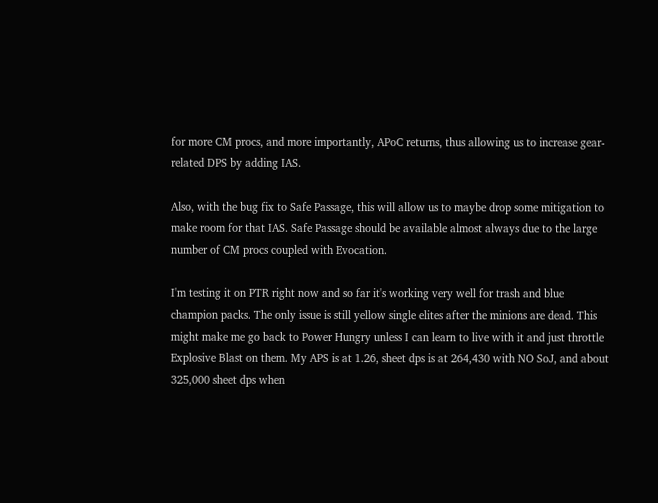for more CM procs, and more importantly, APoC returns, thus allowing us to increase gear-related DPS by adding IAS.

Also, with the bug fix to Safe Passage, this will allow us to maybe drop some mitigation to make room for that IAS. Safe Passage should be available almost always due to the large number of CM procs coupled with Evocation.

I'm testing it on PTR right now and so far it's working very well for trash and blue champion packs. The only issue is still yellow single elites after the minions are dead. This might make me go back to Power Hungry unless I can learn to live with it and just throttle Explosive Blast on them. My APS is at 1.26, sheet dps is at 264,430 with NO SoJ, and about 325,000 sheet dps when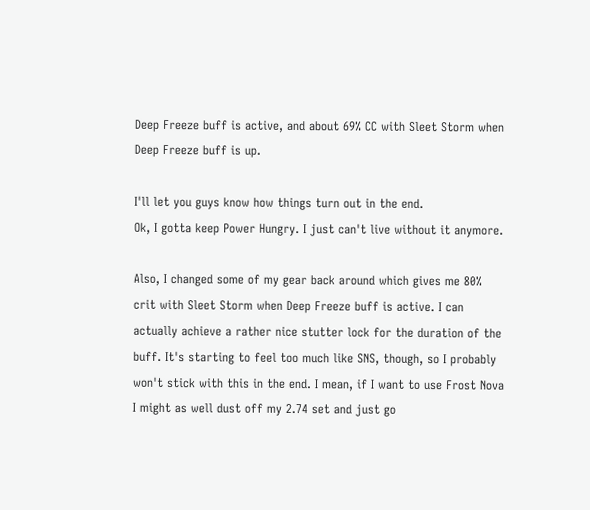Deep Freeze buff is active, and about 69% CC with Sleet Storm when Deep Freeze buff is up.

I'll let you guys know how things turn out in the end.
Ok, I gotta keep Power Hungry. I just can't live without it anymore.

Also, I changed some of my gear back around which gives me 80% crit with Sleet Storm when Deep Freeze buff is active. I can actually achieve a rather nice stutter lock for the duration of the buff. It's starting to feel too much like SNS, though, so I probably won't stick with this in the end. I mean, if I want to use Frost Nova I might as well dust off my 2.74 set and just go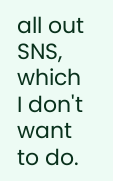all out SNS, which I don't want to do.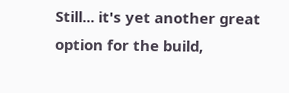Still... it's yet another great option for the build,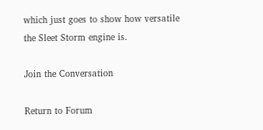which just goes to show how versatile the Sleet Storm engine is.

Join the Conversation

Return to Forum